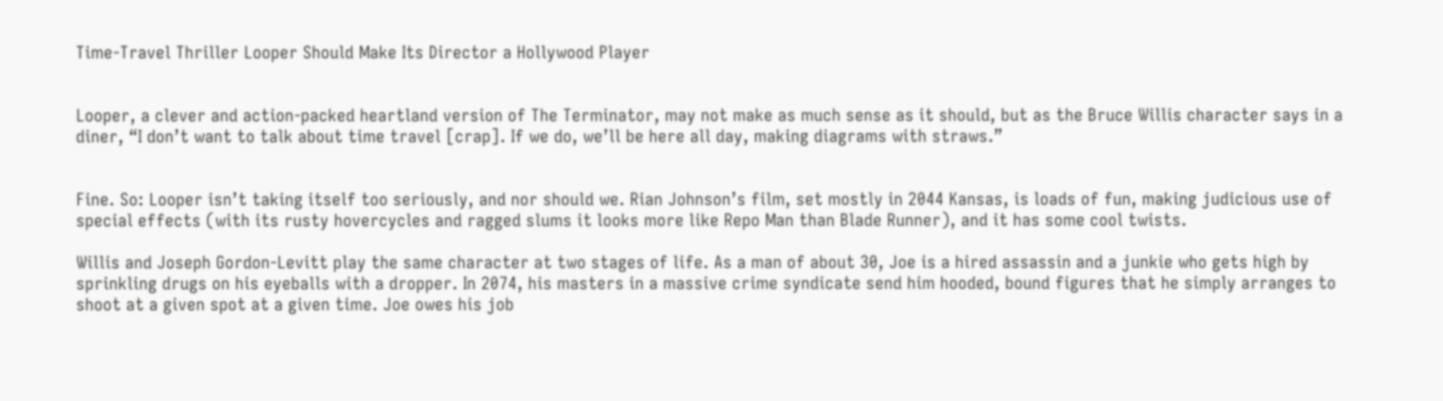Time-Travel Thriller Looper Should Make Its Director a Hollywood Player


Looper, a clever and action-packed heartland version of The Terminator, may not make as much sense as it should, but as the Bruce Willis character says in a diner, “I don’t want to talk about time travel [crap]. If we do, we’ll be here all day, making diagrams with straws.”


Fine. So: Looper isn’t taking itself too seriously, and nor should we. Rian Johnson’s film, set mostly in 2044 Kansas, is loads of fun, making judicious use of special effects (with its rusty hovercycles and ragged slums it looks more like Repo Man than Blade Runner), and it has some cool twists.

Willis and Joseph Gordon-Levitt play the same character at two stages of life. As a man of about 30, Joe is a hired assassin and a junkie who gets high by sprinkling drugs on his eyeballs with a dropper. In 2074, his masters in a massive crime syndicate send him hooded, bound figures that he simply arranges to shoot at a given spot at a given time. Joe owes his job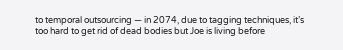to temporal outsourcing — in 2074, due to tagging techniques, it’s too hard to get rid of dead bodies but Joe is living before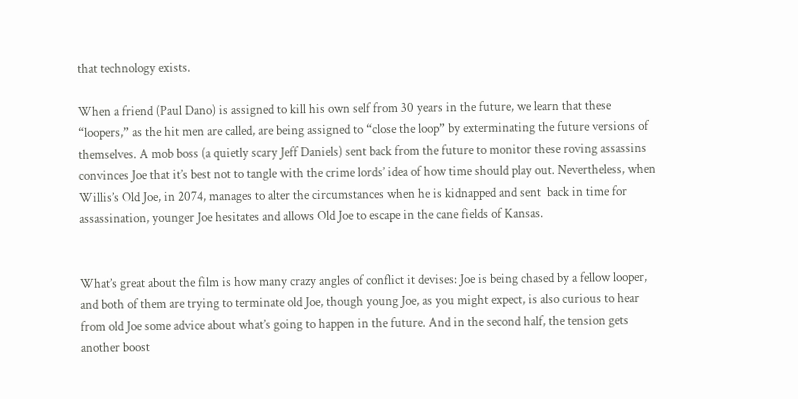that technology exists.

When a friend (Paul Dano) is assigned to kill his own self from 30 years in the future, we learn that these “loopers,” as the hit men are called, are being assigned to “close the loop” by exterminating the future versions of themselves. A mob boss (a quietly scary Jeff Daniels) sent back from the future to monitor these roving assassins convinces Joe that it’s best not to tangle with the crime lords’ idea of how time should play out. Nevertheless, when Willis’s Old Joe, in 2074, manages to alter the circumstances when he is kidnapped and sent  back in time for assassination, younger Joe hesitates and allows Old Joe to escape in the cane fields of Kansas.


What’s great about the film is how many crazy angles of conflict it devises: Joe is being chased by a fellow looper, and both of them are trying to terminate old Joe, though young Joe, as you might expect, is also curious to hear from old Joe some advice about what’s going to happen in the future. And in the second half, the tension gets another boost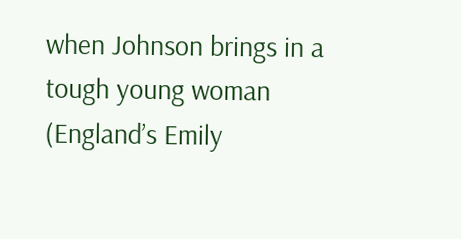when Johnson brings in a tough young woman (England’s Emily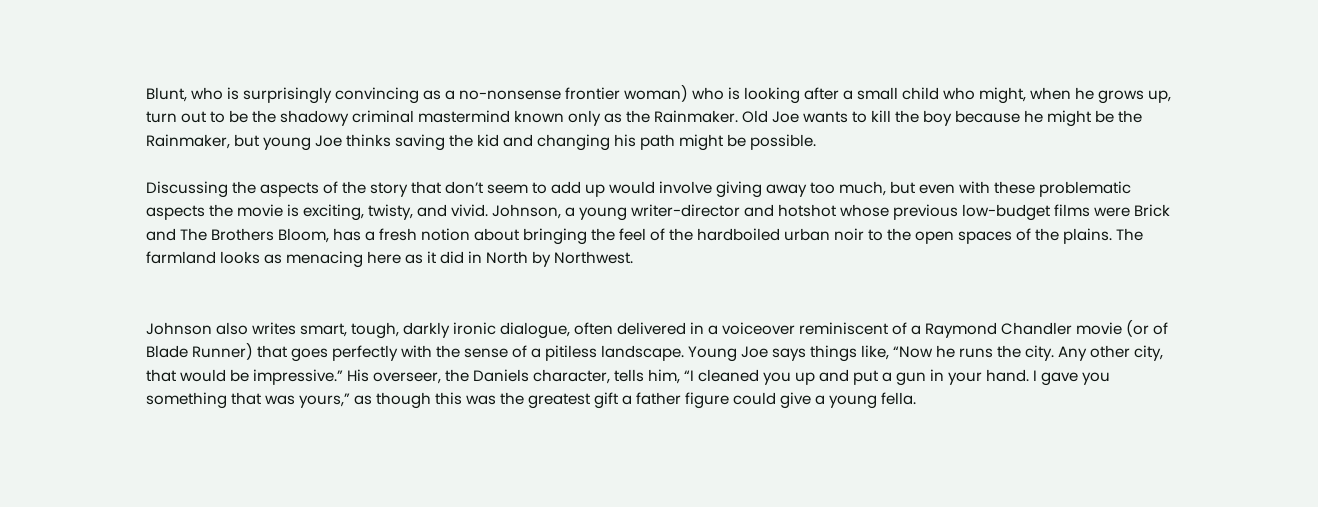Blunt, who is surprisingly convincing as a no-nonsense frontier woman) who is looking after a small child who might, when he grows up, turn out to be the shadowy criminal mastermind known only as the Rainmaker. Old Joe wants to kill the boy because he might be the Rainmaker, but young Joe thinks saving the kid and changing his path might be possible.

Discussing the aspects of the story that don’t seem to add up would involve giving away too much, but even with these problematic aspects the movie is exciting, twisty, and vivid. Johnson, a young writer-director and hotshot whose previous low-budget films were Brick and The Brothers Bloom, has a fresh notion about bringing the feel of the hardboiled urban noir to the open spaces of the plains. The farmland looks as menacing here as it did in North by Northwest.


Johnson also writes smart, tough, darkly ironic dialogue, often delivered in a voiceover reminiscent of a Raymond Chandler movie (or of Blade Runner) that goes perfectly with the sense of a pitiless landscape. Young Joe says things like, “Now he runs the city. Any other city, that would be impressive.” His overseer, the Daniels character, tells him, “I cleaned you up and put a gun in your hand. I gave you something that was yours,” as though this was the greatest gift a father figure could give a young fella.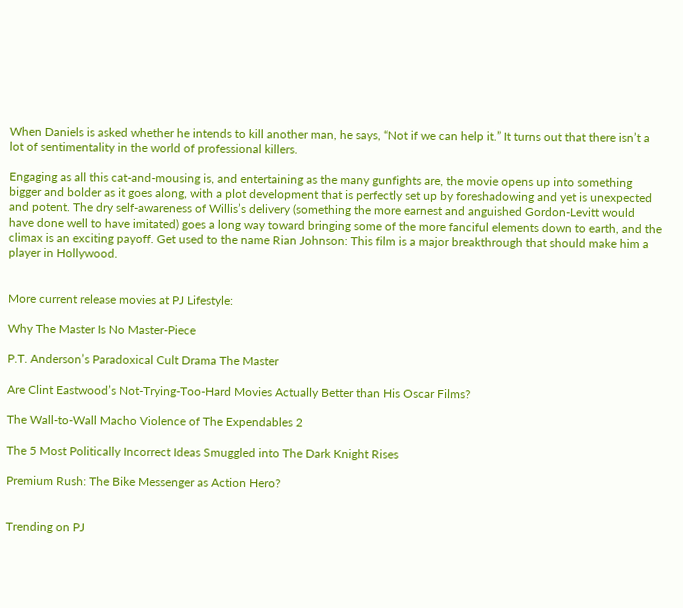When Daniels is asked whether he intends to kill another man, he says, “Not if we can help it.” It turns out that there isn’t a lot of sentimentality in the world of professional killers.

Engaging as all this cat-and-mousing is, and entertaining as the many gunfights are, the movie opens up into something bigger and bolder as it goes along, with a plot development that is perfectly set up by foreshadowing and yet is unexpected and potent. The dry self-awareness of Willis’s delivery (something the more earnest and anguished Gordon-Levitt would have done well to have imitated) goes a long way toward bringing some of the more fanciful elements down to earth, and the climax is an exciting payoff. Get used to the name Rian Johnson: This film is a major breakthrough that should make him a player in Hollywood.


More current release movies at PJ Lifestyle:

Why The Master Is No Master-Piece

P.T. Anderson’s Paradoxical Cult Drama The Master

Are Clint Eastwood’s Not-Trying-Too-Hard Movies Actually Better than His Oscar Films?

The Wall-to-Wall Macho Violence of The Expendables 2

The 5 Most Politically Incorrect Ideas Smuggled into The Dark Knight Rises

Premium Rush: The Bike Messenger as Action Hero?


Trending on PJ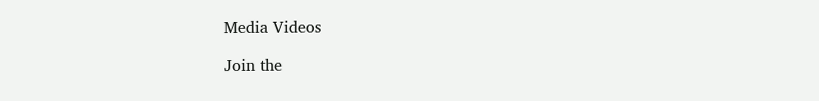Media Videos

Join the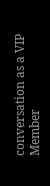conversation as a VIP Member